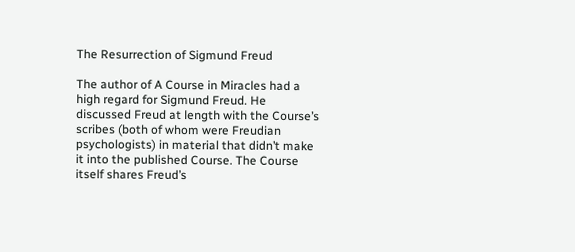The Resurrection of Sigmund Freud

The author of A Course in Miracles had a high regard for Sigmund Freud. He discussed Freud at length with the Course’s scribes (both of whom were Freudian psychologists) in material that didn’t make it into the published Course. The Course itself shares Freud’s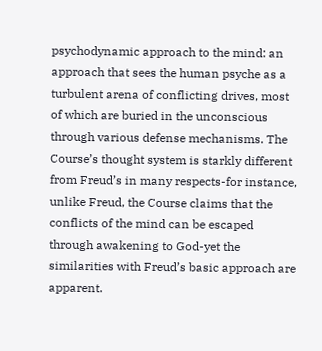psychodynamic approach to the mind: an approach that sees the human psyche as a turbulent arena of conflicting drives, most of which are buried in the unconscious through various defense mechanisms. The Course’s thought system is starkly different from Freud’s in many respects-for instance, unlike Freud, the Course claims that the conflicts of the mind can be escaped through awakening to God-yet the similarities with Freud’s basic approach are apparent.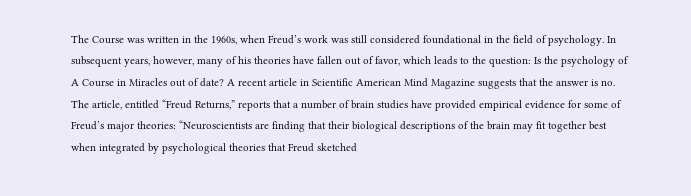The Course was written in the 1960s, when Freud’s work was still considered foundational in the field of psychology. In subsequent years, however, many of his theories have fallen out of favor, which leads to the question: Is the psychology of A Course in Miracles out of date? A recent article in Scientific American Mind Magazine suggests that the answer is no. The article, entitled “Freud Returns,” reports that a number of brain studies have provided empirical evidence for some of Freud’s major theories: “Neuroscientists are finding that their biological descriptions of the brain may fit together best when integrated by psychological theories that Freud sketched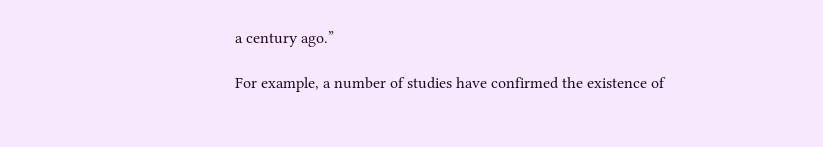a century ago.”

For example, a number of studies have confirmed the existence of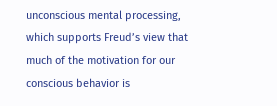unconscious mental processing, which supports Freud’s view that much of the motivation for our conscious behavior is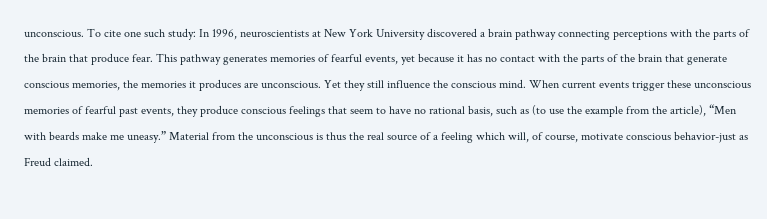unconscious. To cite one such study: In 1996, neuroscientists at New York University discovered a brain pathway connecting perceptions with the parts of the brain that produce fear. This pathway generates memories of fearful events, yet because it has no contact with the parts of the brain that generate conscious memories, the memories it produces are unconscious. Yet they still influence the conscious mind. When current events trigger these unconscious memories of fearful past events, they produce conscious feelings that seem to have no rational basis, such as (to use the example from the article), “Men with beards make me uneasy.” Material from the unconscious is thus the real source of a feeling which will, of course, motivate conscious behavior-just as Freud claimed.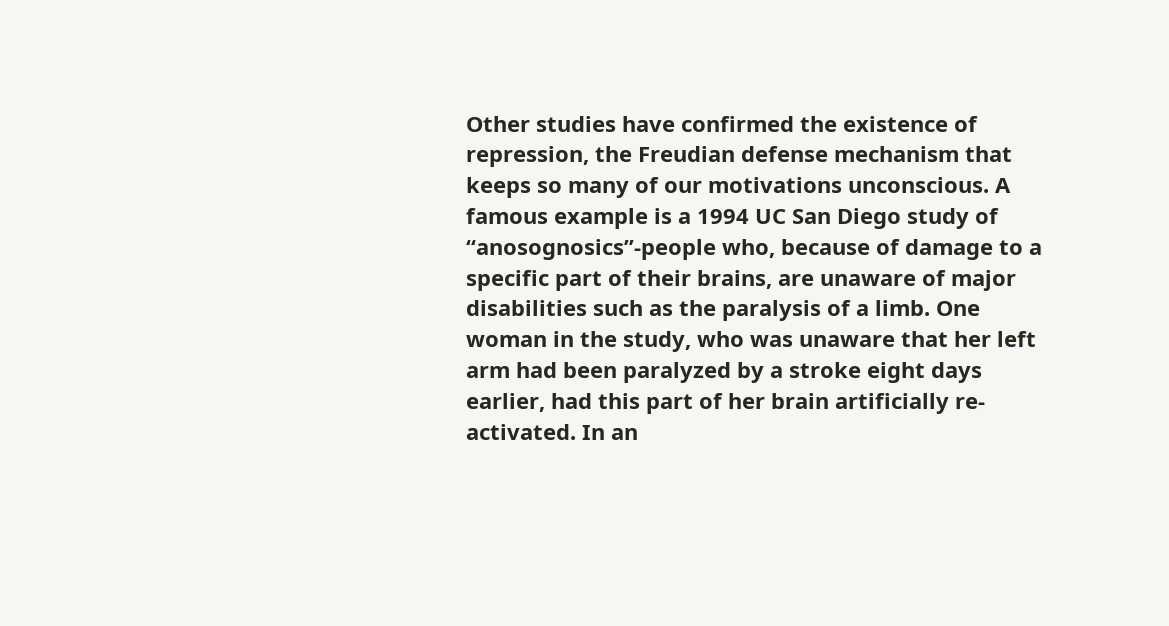Other studies have confirmed the existence of repression, the Freudian defense mechanism that keeps so many of our motivations unconscious. A famous example is a 1994 UC San Diego study of “anosognosics”-people who, because of damage to a specific part of their brains, are unaware of major disabilities such as the paralysis of a limb. One woman in the study, who was unaware that her left arm had been paralyzed by a stroke eight days earlier, had this part of her brain artificially re-activated. In an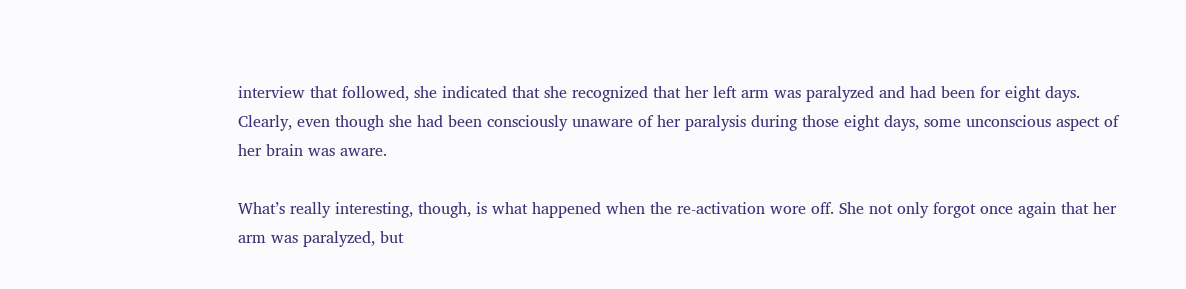interview that followed, she indicated that she recognized that her left arm was paralyzed and had been for eight days. Clearly, even though she had been consciously unaware of her paralysis during those eight days, some unconscious aspect of her brain was aware.

What’s really interesting, though, is what happened when the re-activation wore off. She not only forgot once again that her arm was paralyzed, but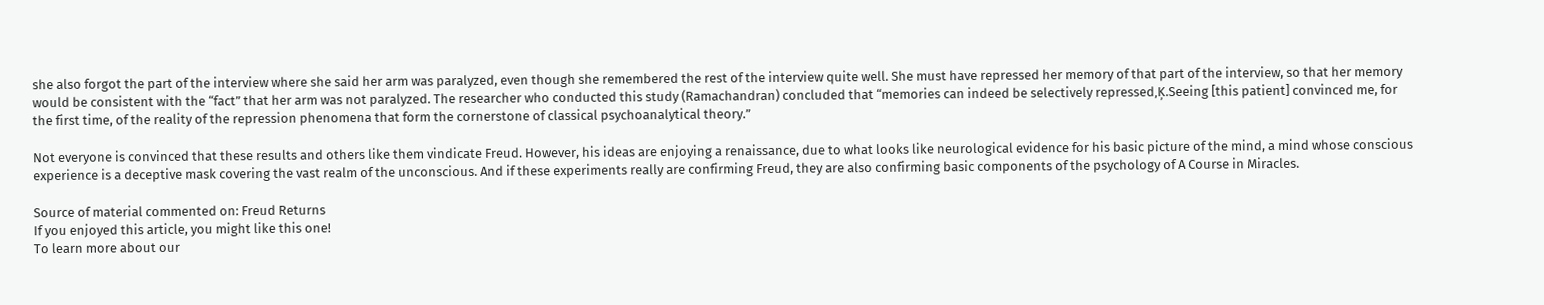she also forgot the part of the interview where she said her arm was paralyzed, even though she remembered the rest of the interview quite well. She must have repressed her memory of that part of the interview, so that her memory would be consistent with the “fact” that her arm was not paralyzed. The researcher who conducted this study (Ramachandran) concluded that “memories can indeed be selectively repressed‚Ķ.Seeing [this patient] convinced me, for the first time, of the reality of the repression phenomena that form the cornerstone of classical psychoanalytical theory.”

Not everyone is convinced that these results and others like them vindicate Freud. However, his ideas are enjoying a renaissance, due to what looks like neurological evidence for his basic picture of the mind, a mind whose conscious experience is a deceptive mask covering the vast realm of the unconscious. And if these experiments really are confirming Freud, they are also confirming basic components of the psychology of A Course in Miracles.

Source of material commented on: Freud Returns
If you enjoyed this article, you might like this one!
To learn more about our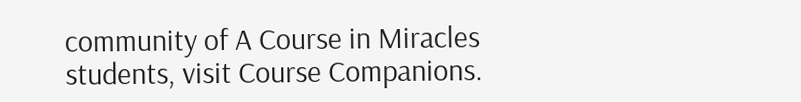community of A Course in Miracles students, visit Course Companions.